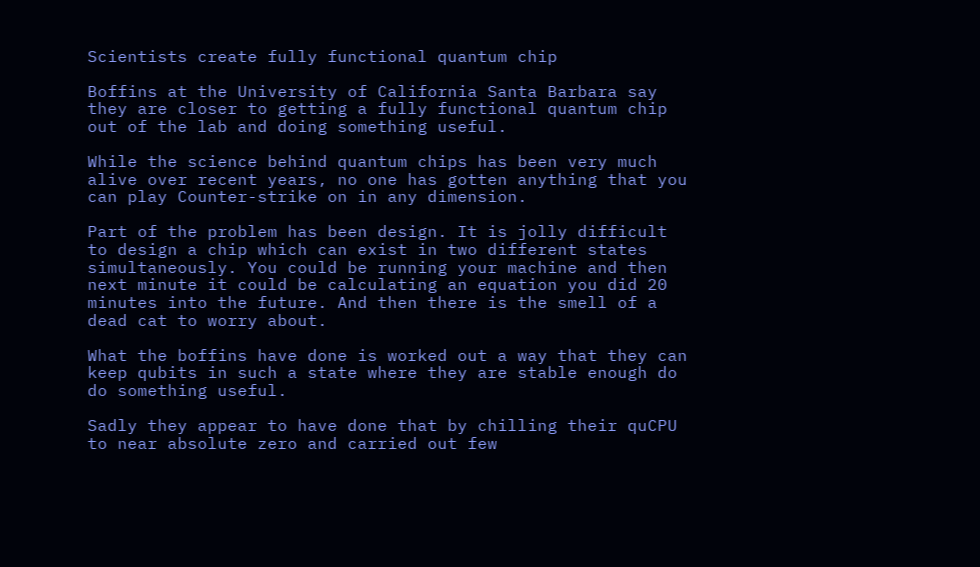Scientists create fully functional quantum chip

Boffins at the University of California Santa Barbara say they are closer to getting a fully functional quantum chip out of the lab and doing something useful.

While the science behind quantum chips has been very much alive over recent years, no one has gotten anything that you can play Counter-strike on in any dimension.

Part of the problem has been design. It is jolly difficult to design a chip which can exist in two different states simultaneously. You could be running your machine and then next minute it could be calculating an equation you did 20 minutes into the future. And then there is the smell of a  dead cat to worry about.

What the boffins have done is worked out a way that they can keep qubits in such a state where they are stable enough do do something useful.

Sadly they appear to have done that by chilling their quCPU to near absolute zero and carried out few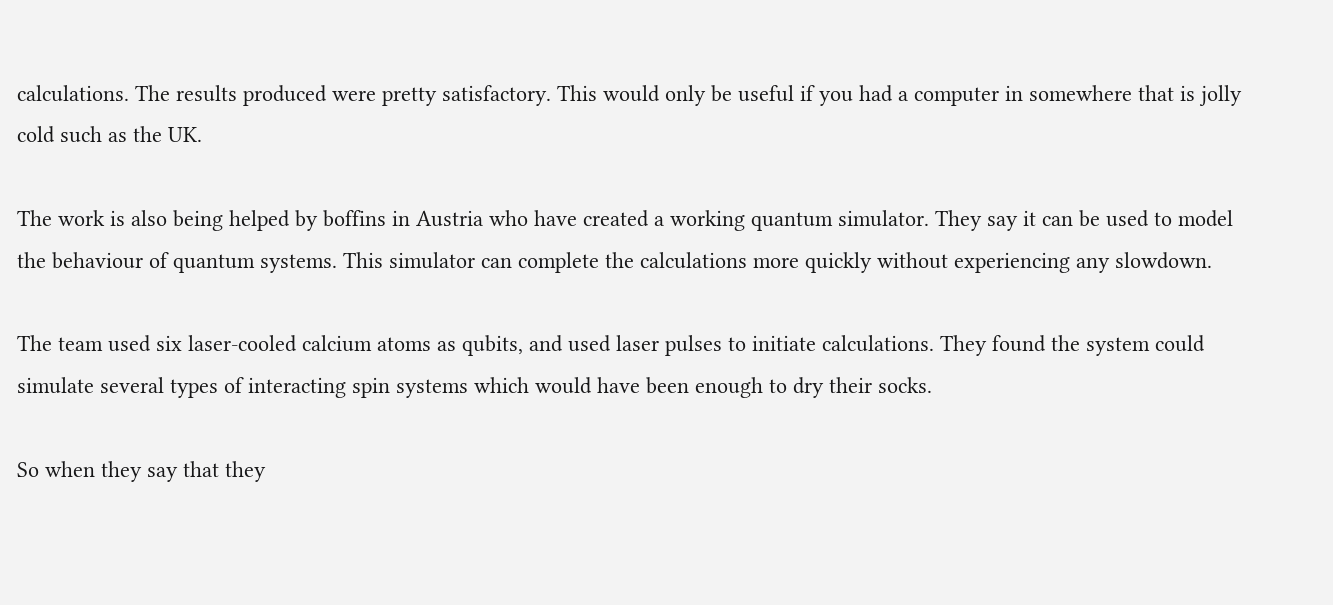calculations. The results produced were pretty satisfactory. This would only be useful if you had a computer in somewhere that is jolly cold such as the UK.

The work is also being helped by boffins in Austria who have created a working quantum simulator. They say it can be used to model the behaviour of quantum systems. This simulator can complete the calculations more quickly without experiencing any slowdown.

The team used six laser-cooled calcium atoms as qubits, and used laser pulses to initiate calculations. They found the system could simulate several types of interacting spin systems which would have been enough to dry their socks.

So when they say that they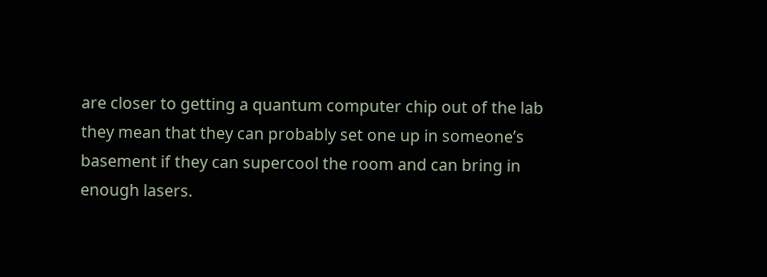are closer to getting a quantum computer chip out of the lab they mean that they can probably set one up in someone’s basement if they can supercool the room and can bring in enough lasers.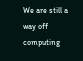We are still a way off computing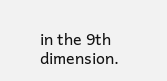in the 9th dimension.